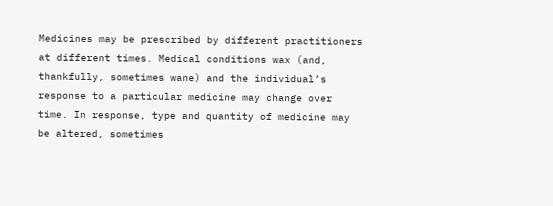Medicines may be prescribed by different practitioners at different times. Medical conditions wax (and, thankfully, sometimes wane) and the individual’s response to a particular medicine may change over time. In response, type and quantity of medicine may be altered, sometimes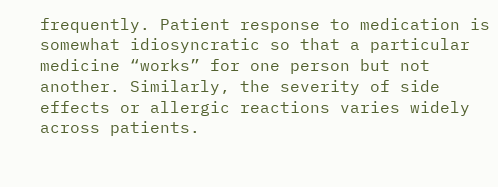frequently. Patient response to medication is somewhat idiosyncratic so that a particular medicine “works” for one person but not another. Similarly, the severity of side effects or allergic reactions varies widely across patients.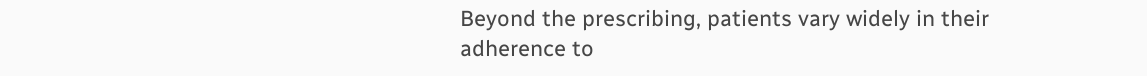Beyond the prescribing, patients vary widely in their adherence to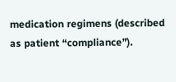medication regimens (described as patient “compliance”).